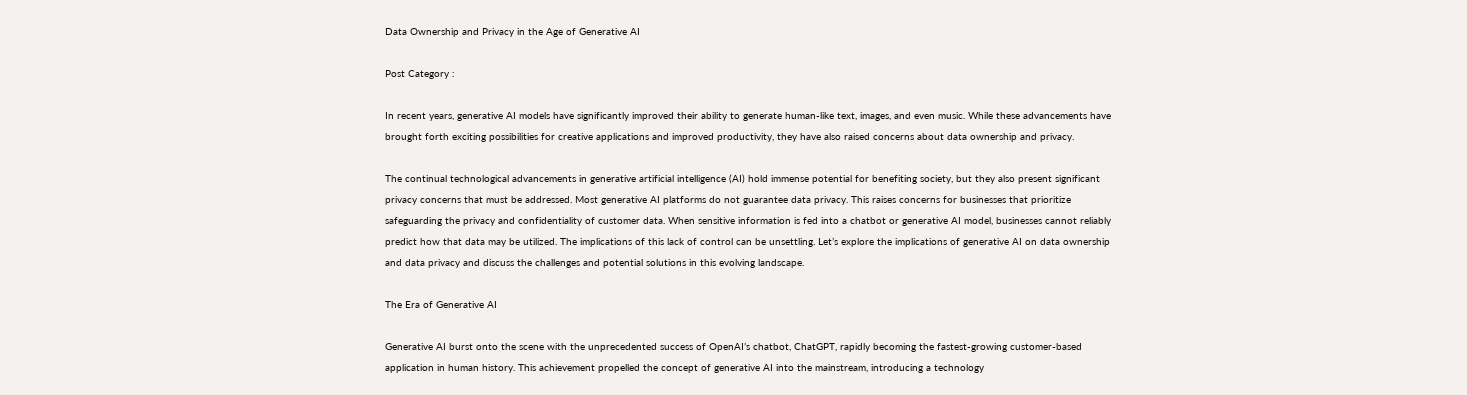Data Ownership and Privacy in the Age of Generative AI

Post Category :

In recent years, generative AI models have significantly improved their ability to generate human-like text, images, and even music. While these advancements have brought forth exciting possibilities for creative applications and improved productivity, they have also raised concerns about data ownership and privacy.

The continual technological advancements in generative artificial intelligence (AI) hold immense potential for benefiting society, but they also present significant privacy concerns that must be addressed. Most generative AI platforms do not guarantee data privacy. This raises concerns for businesses that prioritize safeguarding the privacy and confidentiality of customer data. When sensitive information is fed into a chatbot or generative AI model, businesses cannot reliably predict how that data may be utilized. The implications of this lack of control can be unsettling. Let’s explore the implications of generative AI on data ownership and data privacy and discuss the challenges and potential solutions in this evolving landscape.

The Era of Generative AI

Generative AI burst onto the scene with the unprecedented success of OpenAI’s chatbot, ChatGPT, rapidly becoming the fastest-growing customer-based application in human history. This achievement propelled the concept of generative AI into the mainstream, introducing a technology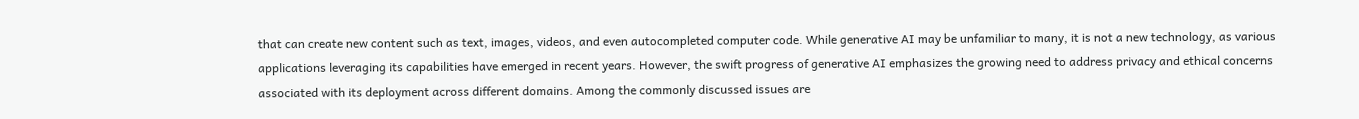that can create new content such as text, images, videos, and even autocompleted computer code. While generative AI may be unfamiliar to many, it is not a new technology, as various applications leveraging its capabilities have emerged in recent years. However, the swift progress of generative AI emphasizes the growing need to address privacy and ethical concerns associated with its deployment across different domains. Among the commonly discussed issues are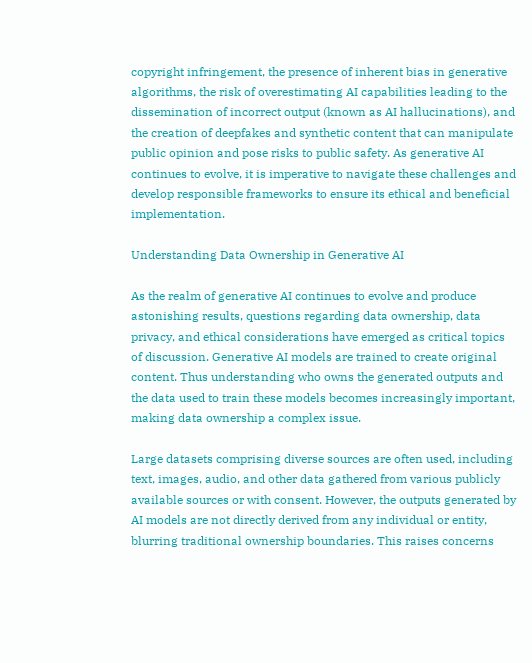copyright infringement, the presence of inherent bias in generative algorithms, the risk of overestimating AI capabilities leading to the dissemination of incorrect output (known as AI hallucinations), and the creation of deepfakes and synthetic content that can manipulate public opinion and pose risks to public safety. As generative AI continues to evolve, it is imperative to navigate these challenges and develop responsible frameworks to ensure its ethical and beneficial implementation.

Understanding Data Ownership in Generative AI

As the realm of generative AI continues to evolve and produce astonishing results, questions regarding data ownership, data privacy, and ethical considerations have emerged as critical topics of discussion. Generative AI models are trained to create original content. Thus understanding who owns the generated outputs and the data used to train these models becomes increasingly important, making data ownership a complex issue.

Large datasets comprising diverse sources are often used, including text, images, audio, and other data gathered from various publicly available sources or with consent. However, the outputs generated by AI models are not directly derived from any individual or entity, blurring traditional ownership boundaries. This raises concerns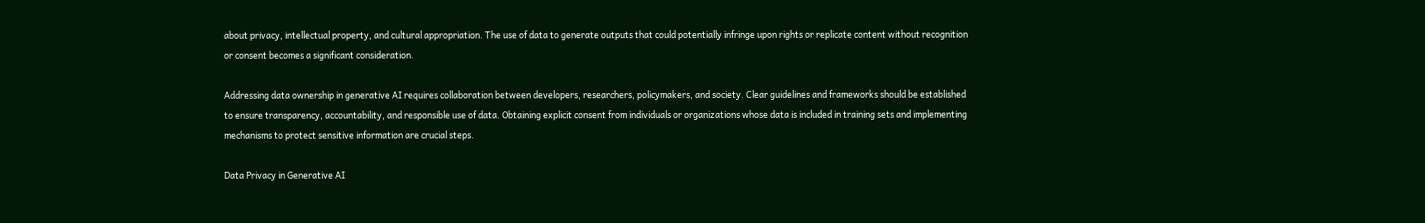about privacy, intellectual property, and cultural appropriation. The use of data to generate outputs that could potentially infringe upon rights or replicate content without recognition or consent becomes a significant consideration.

Addressing data ownership in generative AI requires collaboration between developers, researchers, policymakers, and society. Clear guidelines and frameworks should be established to ensure transparency, accountability, and responsible use of data. Obtaining explicit consent from individuals or organizations whose data is included in training sets and implementing mechanisms to protect sensitive information are crucial steps.

Data Privacy in Generative AI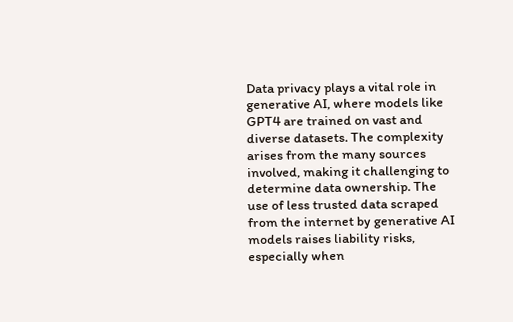Data privacy plays a vital role in generative AI, where models like GPT4 are trained on vast and diverse datasets. The complexity arises from the many sources involved, making it challenging to determine data ownership. The use of less trusted data scraped from the internet by generative AI models raises liability risks, especially when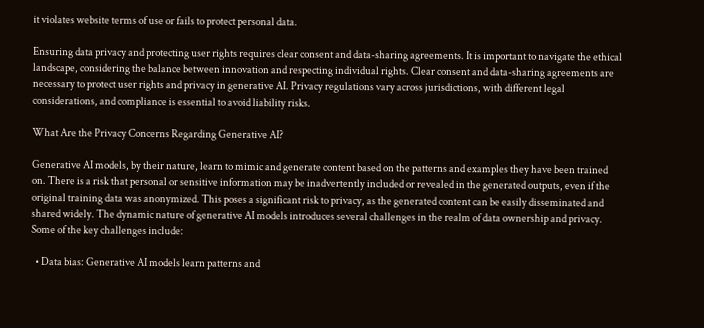it violates website terms of use or fails to protect personal data.

Ensuring data privacy and protecting user rights requires clear consent and data-sharing agreements. It is important to navigate the ethical landscape, considering the balance between innovation and respecting individual rights. Clear consent and data-sharing agreements are necessary to protect user rights and privacy in generative AI. Privacy regulations vary across jurisdictions, with different legal considerations, and compliance is essential to avoid liability risks.

What Are the Privacy Concerns Regarding Generative AI?

Generative AI models, by their nature, learn to mimic and generate content based on the patterns and examples they have been trained on. There is a risk that personal or sensitive information may be inadvertently included or revealed in the generated outputs, even if the original training data was anonymized. This poses a significant risk to privacy, as the generated content can be easily disseminated and shared widely. The dynamic nature of generative AI models introduces several challenges in the realm of data ownership and privacy. Some of the key challenges include:

  • Data bias: Generative AI models learn patterns and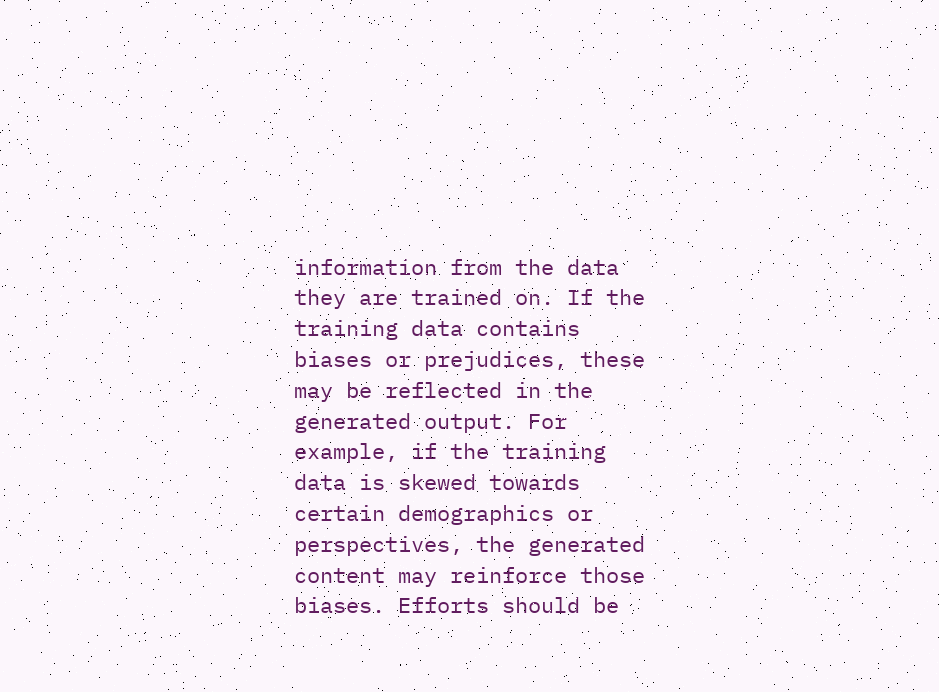information from the data they are trained on. If the training data contains biases or prejudices, these may be reflected in the generated output. For example, if the training data is skewed towards certain demographics or perspectives, the generated content may reinforce those biases. Efforts should be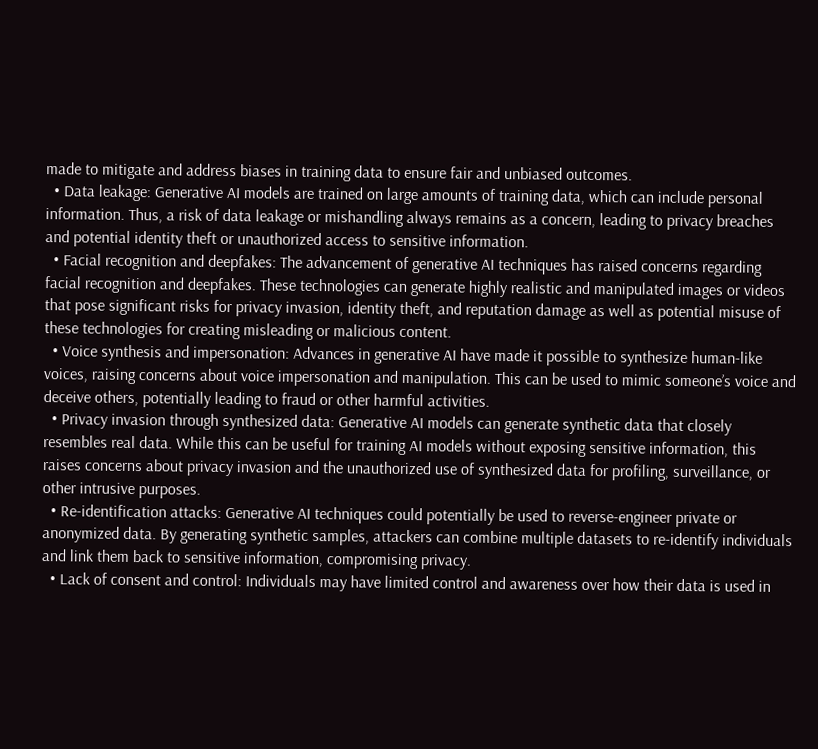made to mitigate and address biases in training data to ensure fair and unbiased outcomes.
  • Data leakage: Generative AI models are trained on large amounts of training data, which can include personal information. Thus, a risk of data leakage or mishandling always remains as a concern, leading to privacy breaches and potential identity theft or unauthorized access to sensitive information.
  • Facial recognition and deepfakes: The advancement of generative AI techniques has raised concerns regarding facial recognition and deepfakes. These technologies can generate highly realistic and manipulated images or videos that pose significant risks for privacy invasion, identity theft, and reputation damage as well as potential misuse of these technologies for creating misleading or malicious content.
  • Voice synthesis and impersonation: Advances in generative AI have made it possible to synthesize human-like voices, raising concerns about voice impersonation and manipulation. This can be used to mimic someone’s voice and deceive others, potentially leading to fraud or other harmful activities.
  • Privacy invasion through synthesized data: Generative AI models can generate synthetic data that closely resembles real data. While this can be useful for training AI models without exposing sensitive information, this raises concerns about privacy invasion and the unauthorized use of synthesized data for profiling, surveillance, or other intrusive purposes.
  • Re-identification attacks: Generative AI techniques could potentially be used to reverse-engineer private or anonymized data. By generating synthetic samples, attackers can combine multiple datasets to re-identify individuals and link them back to sensitive information, compromising privacy.
  • Lack of consent and control: Individuals may have limited control and awareness over how their data is used in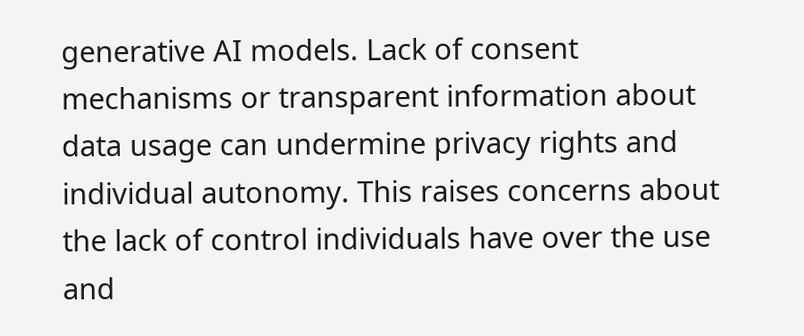generative AI models. Lack of consent mechanisms or transparent information about data usage can undermine privacy rights and individual autonomy. This raises concerns about the lack of control individuals have over the use and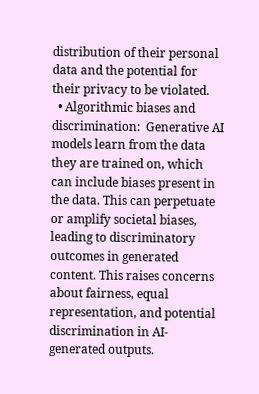distribution of their personal data and the potential for their privacy to be violated.
  • Algorithmic biases and discrimination:  Generative AI models learn from the data they are trained on, which can include biases present in the data. This can perpetuate or amplify societal biases, leading to discriminatory outcomes in generated content. This raises concerns about fairness, equal representation, and potential discrimination in AI-generated outputs.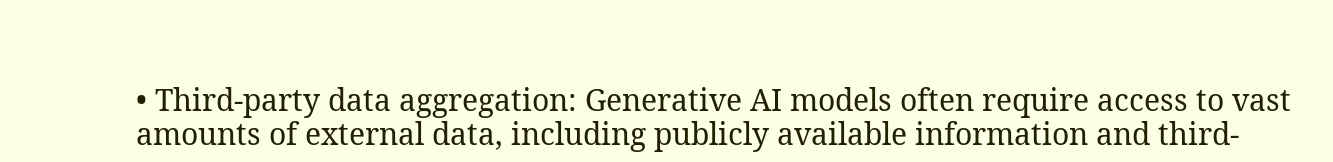• Third-party data aggregation: Generative AI models often require access to vast amounts of external data, including publicly available information and third-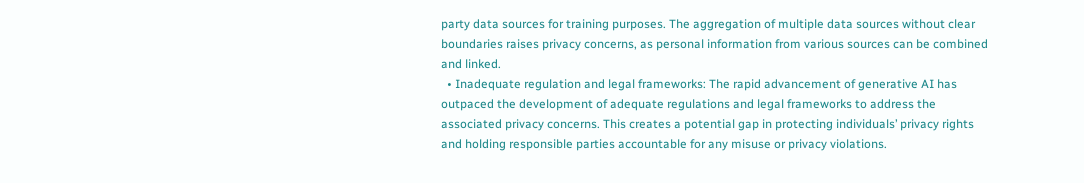party data sources for training purposes. The aggregation of multiple data sources without clear boundaries raises privacy concerns, as personal information from various sources can be combined and linked.
  • Inadequate regulation and legal frameworks: The rapid advancement of generative AI has outpaced the development of adequate regulations and legal frameworks to address the associated privacy concerns. This creates a potential gap in protecting individuals’ privacy rights and holding responsible parties accountable for any misuse or privacy violations.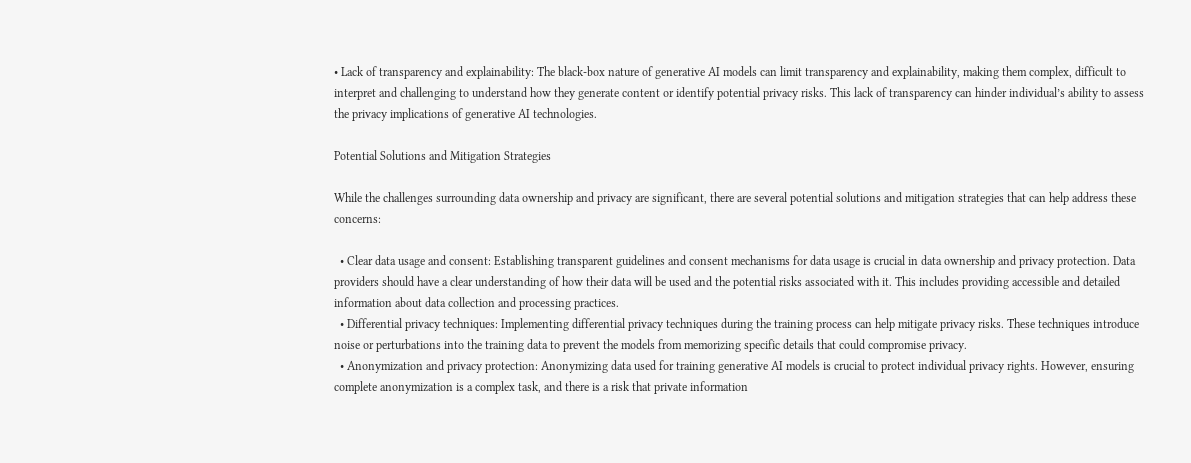• Lack of transparency and explainability: The black-box nature of generative AI models can limit transparency and explainability, making them complex, difficult to interpret and challenging to understand how they generate content or identify potential privacy risks. This lack of transparency can hinder individual’s ability to assess the privacy implications of generative AI technologies.

Potential Solutions and Mitigation Strategies

While the challenges surrounding data ownership and privacy are significant, there are several potential solutions and mitigation strategies that can help address these concerns:

  • Clear data usage and consent: Establishing transparent guidelines and consent mechanisms for data usage is crucial in data ownership and privacy protection. Data providers should have a clear understanding of how their data will be used and the potential risks associated with it. This includes providing accessible and detailed information about data collection and processing practices.
  • Differential privacy techniques: Implementing differential privacy techniques during the training process can help mitigate privacy risks. These techniques introduce noise or perturbations into the training data to prevent the models from memorizing specific details that could compromise privacy.
  • Anonymization and privacy protection: Anonymizing data used for training generative AI models is crucial to protect individual privacy rights. However, ensuring complete anonymization is a complex task, and there is a risk that private information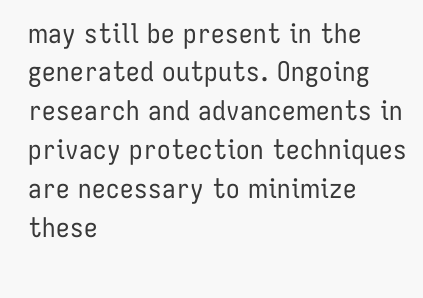may still be present in the generated outputs. Ongoing research and advancements in privacy protection techniques are necessary to minimize these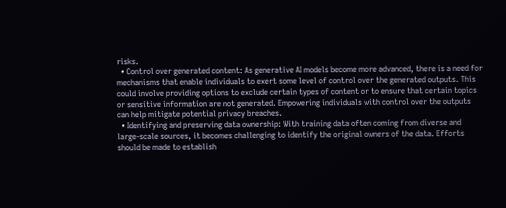risks.
  • Control over generated content: As generative AI models become more advanced, there is a need for mechanisms that enable individuals to exert some level of control over the generated outputs. This could involve providing options to exclude certain types of content or to ensure that certain topics or sensitive information are not generated. Empowering individuals with control over the outputs can help mitigate potential privacy breaches.
  • Identifying and preserving data ownership: With training data often coming from diverse and large-scale sources, it becomes challenging to identify the original owners of the data. Efforts should be made to establish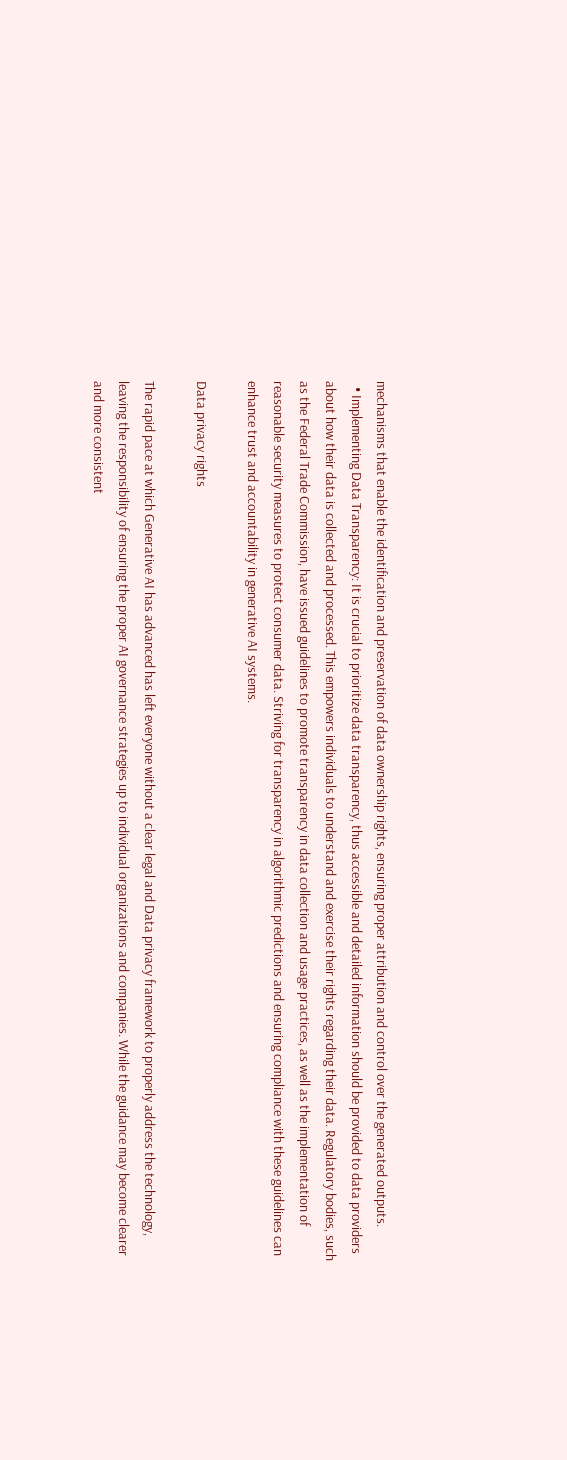mechanisms that enable the identification and preservation of data ownership rights, ensuring proper attribution and control over the generated outputs.
  • Implementing Data Transparency: It is crucial to prioritize data transparency, thus accessible and detailed information should be provided to data providers about how their data is collected and processed. This empowers individuals to understand and exercise their rights regarding their data. Regulatory bodies, such as the Federal Trade Commission, have issued guidelines to promote transparency in data collection and usage practices, as well as the implementation of reasonable security measures to protect consumer data. Striving for transparency in algorithmic predictions and ensuring compliance with these guidelines can enhance trust and accountability in generative AI systems.

Data privacy rights

The rapid pace at which Generative AI has advanced has left everyone without a clear legal and Data privacy framework to properly address the technology, leaving the responsibility of ensuring the proper AI governance strategies up to individual organizations and companies. While the guidance may become clearer and more consistent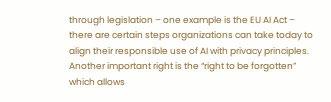through legislation – one example is the EU AI Act – there are certain steps organizations can take today to align their responsible use of AI with privacy principles. Another important right is the “right to be forgotten” which allows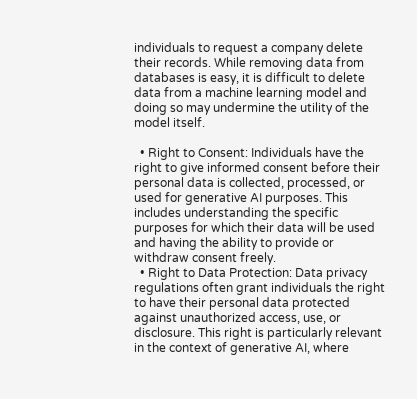individuals to request a company delete their records. While removing data from databases is easy, it is difficult to delete data from a machine learning model and doing so may undermine the utility of the model itself.

  • Right to Consent: Individuals have the right to give informed consent before their personal data is collected, processed, or used for generative AI purposes. This includes understanding the specific purposes for which their data will be used and having the ability to provide or withdraw consent freely.
  • Right to Data Protection: Data privacy regulations often grant individuals the right to have their personal data protected against unauthorized access, use, or disclosure. This right is particularly relevant in the context of generative AI, where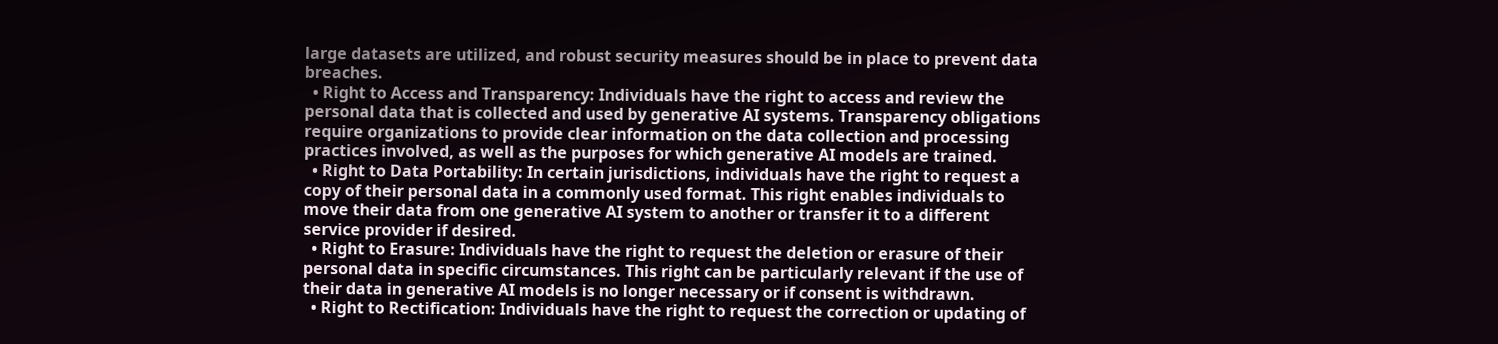large datasets are utilized, and robust security measures should be in place to prevent data breaches.
  • Right to Access and Transparency: Individuals have the right to access and review the personal data that is collected and used by generative AI systems. Transparency obligations require organizations to provide clear information on the data collection and processing practices involved, as well as the purposes for which generative AI models are trained.
  • Right to Data Portability: In certain jurisdictions, individuals have the right to request a copy of their personal data in a commonly used format. This right enables individuals to move their data from one generative AI system to another or transfer it to a different service provider if desired.
  • Right to Erasure: Individuals have the right to request the deletion or erasure of their personal data in specific circumstances. This right can be particularly relevant if the use of their data in generative AI models is no longer necessary or if consent is withdrawn.
  • Right to Rectification: Individuals have the right to request the correction or updating of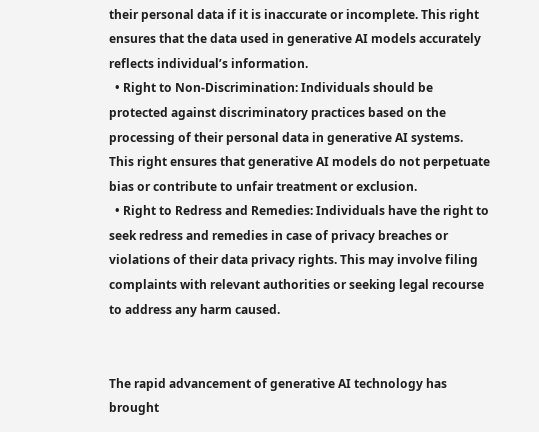their personal data if it is inaccurate or incomplete. This right ensures that the data used in generative AI models accurately reflects individual’s information.
  • Right to Non-Discrimination: Individuals should be protected against discriminatory practices based on the processing of their personal data in generative AI systems. This right ensures that generative AI models do not perpetuate bias or contribute to unfair treatment or exclusion.
  • Right to Redress and Remedies: Individuals have the right to seek redress and remedies in case of privacy breaches or violations of their data privacy rights. This may involve filing complaints with relevant authorities or seeking legal recourse to address any harm caused.


The rapid advancement of generative AI technology has brought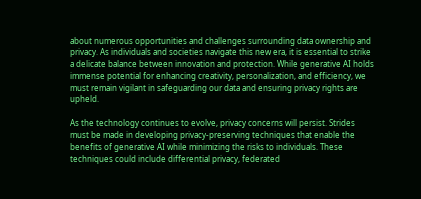about numerous opportunities and challenges surrounding data ownership and privacy. As individuals and societies navigate this new era, it is essential to strike a delicate balance between innovation and protection. While generative AI holds immense potential for enhancing creativity, personalization, and efficiency, we must remain vigilant in safeguarding our data and ensuring privacy rights are upheld.

As the technology continues to evolve, privacy concerns will persist. Strides must be made in developing privacy-preserving techniques that enable the benefits of generative AI while minimizing the risks to individuals. These techniques could include differential privacy, federated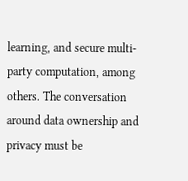learning, and secure multi-party computation, among others. The conversation around data ownership and privacy must be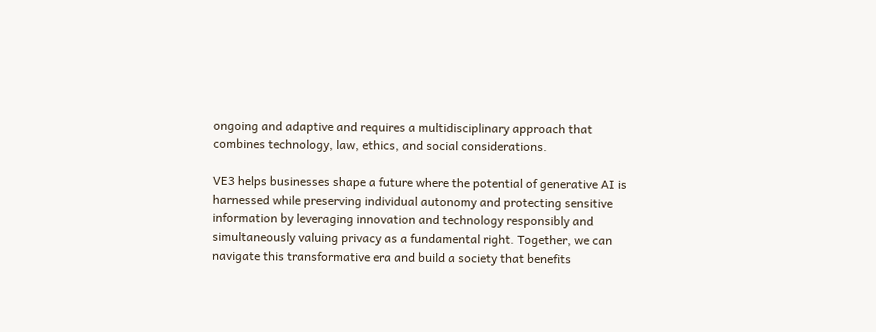ongoing and adaptive and requires a multidisciplinary approach that combines technology, law, ethics, and social considerations.

VE3 helps businesses shape a future where the potential of generative AI is harnessed while preserving individual autonomy and protecting sensitive information by leveraging innovation and technology responsibly and simultaneously valuing privacy as a fundamental right. Together, we can navigate this transformative era and build a society that benefits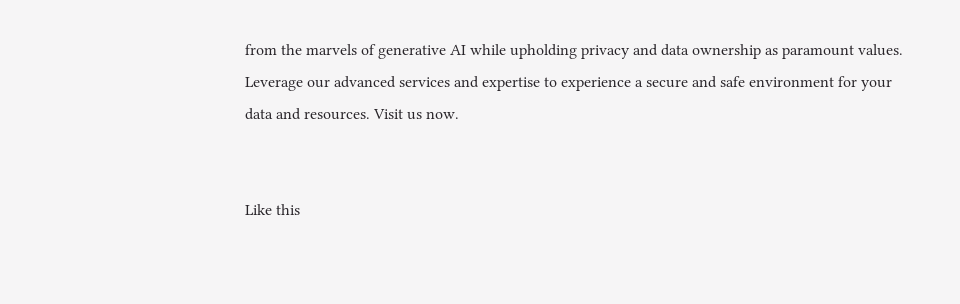from the marvels of generative AI while upholding privacy and data ownership as paramount values. Leverage our advanced services and expertise to experience a secure and safe environment for your data and resources. Visit us now.


Like this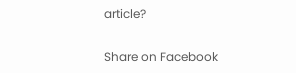article?

Share on Facebook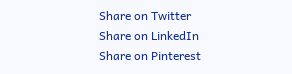Share on Twitter
Share on LinkedIn
Share on Pinterest